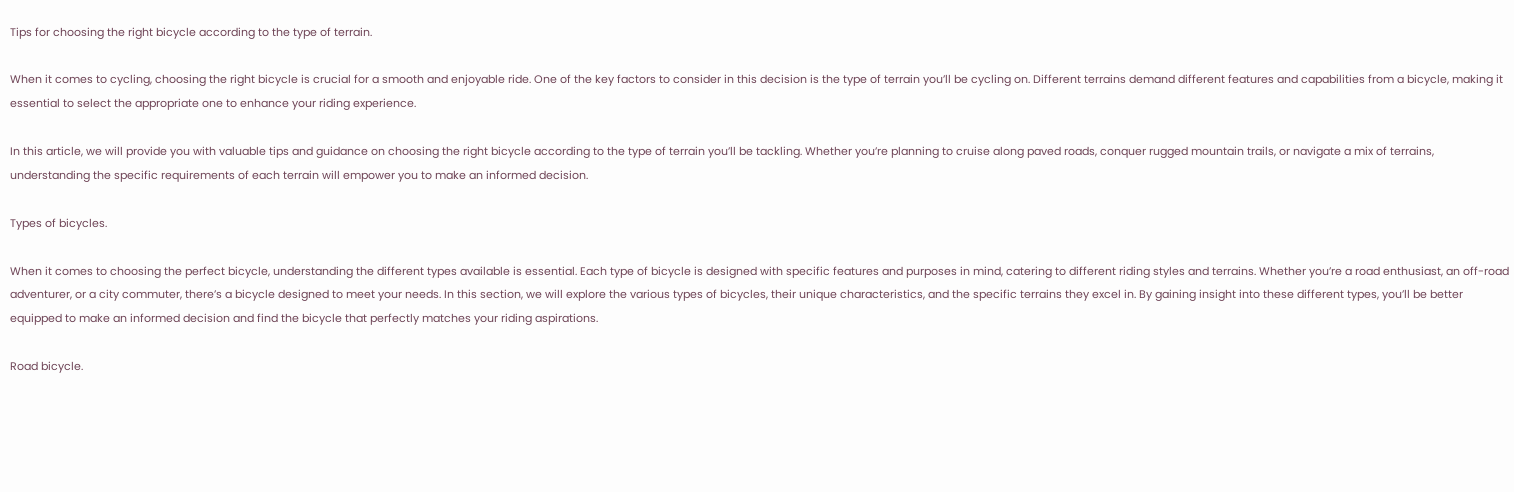Tips for choosing the right bicycle according to the type of terrain.

When it comes to cycling, choosing the right bicycle is crucial for a smooth and enjoyable ride. One of the key factors to consider in this decision is the type of terrain you’ll be cycling on. Different terrains demand different features and capabilities from a bicycle, making it essential to select the appropriate one to enhance your riding experience.

In this article, we will provide you with valuable tips and guidance on choosing the right bicycle according to the type of terrain you’ll be tackling. Whether you’re planning to cruise along paved roads, conquer rugged mountain trails, or navigate a mix of terrains, understanding the specific requirements of each terrain will empower you to make an informed decision.

Types of bicycles.

When it comes to choosing the perfect bicycle, understanding the different types available is essential. Each type of bicycle is designed with specific features and purposes in mind, catering to different riding styles and terrains. Whether you’re a road enthusiast, an off-road adventurer, or a city commuter, there’s a bicycle designed to meet your needs. In this section, we will explore the various types of bicycles, their unique characteristics, and the specific terrains they excel in. By gaining insight into these different types, you’ll be better equipped to make an informed decision and find the bicycle that perfectly matches your riding aspirations.

Road bicycle.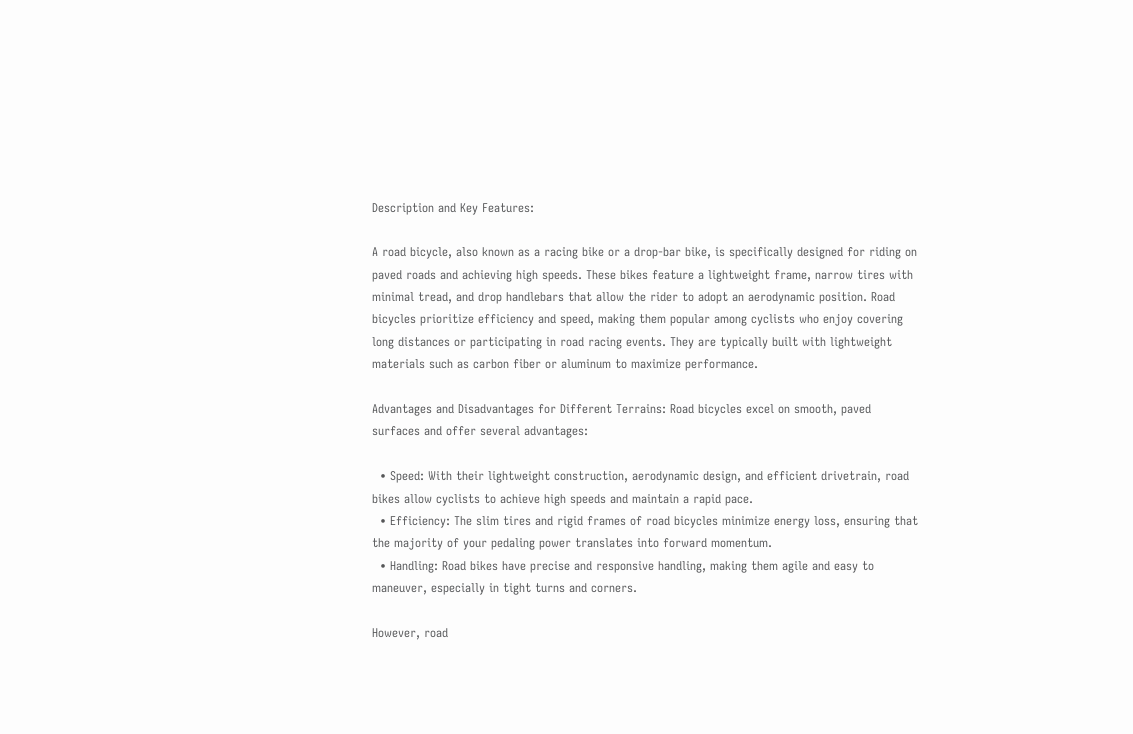Description and Key Features:

A road bicycle, also known as a racing bike or a drop-bar bike, is specifically designed for riding on paved roads and achieving high speeds. These bikes feature a lightweight frame, narrow tires with minimal tread, and drop handlebars that allow the rider to adopt an aerodynamic position. Road bicycles prioritize efficiency and speed, making them popular among cyclists who enjoy covering long distances or participating in road racing events. They are typically built with lightweight materials such as carbon fiber or aluminum to maximize performance.

Advantages and Disadvantages for Different Terrains: Road bicycles excel on smooth, paved surfaces and offer several advantages:

  • Speed: With their lightweight construction, aerodynamic design, and efficient drivetrain, road bikes allow cyclists to achieve high speeds and maintain a rapid pace.
  • Efficiency: The slim tires and rigid frames of road bicycles minimize energy loss, ensuring that the majority of your pedaling power translates into forward momentum.
  • Handling: Road bikes have precise and responsive handling, making them agile and easy to maneuver, especially in tight turns and corners.

However, road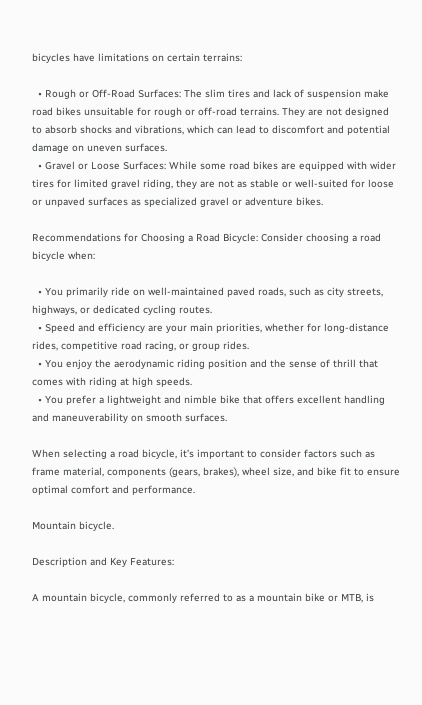bicycles have limitations on certain terrains:

  • Rough or Off-Road Surfaces: The slim tires and lack of suspension make road bikes unsuitable for rough or off-road terrains. They are not designed to absorb shocks and vibrations, which can lead to discomfort and potential damage on uneven surfaces.
  • Gravel or Loose Surfaces: While some road bikes are equipped with wider tires for limited gravel riding, they are not as stable or well-suited for loose or unpaved surfaces as specialized gravel or adventure bikes.

Recommendations for Choosing a Road Bicycle: Consider choosing a road bicycle when:

  • You primarily ride on well-maintained paved roads, such as city streets, highways, or dedicated cycling routes.
  • Speed and efficiency are your main priorities, whether for long-distance rides, competitive road racing, or group rides.
  • You enjoy the aerodynamic riding position and the sense of thrill that comes with riding at high speeds.
  • You prefer a lightweight and nimble bike that offers excellent handling and maneuverability on smooth surfaces.

When selecting a road bicycle, it’s important to consider factors such as frame material, components (gears, brakes), wheel size, and bike fit to ensure optimal comfort and performance.

Mountain bicycle.

Description and Key Features:

A mountain bicycle, commonly referred to as a mountain bike or MTB, is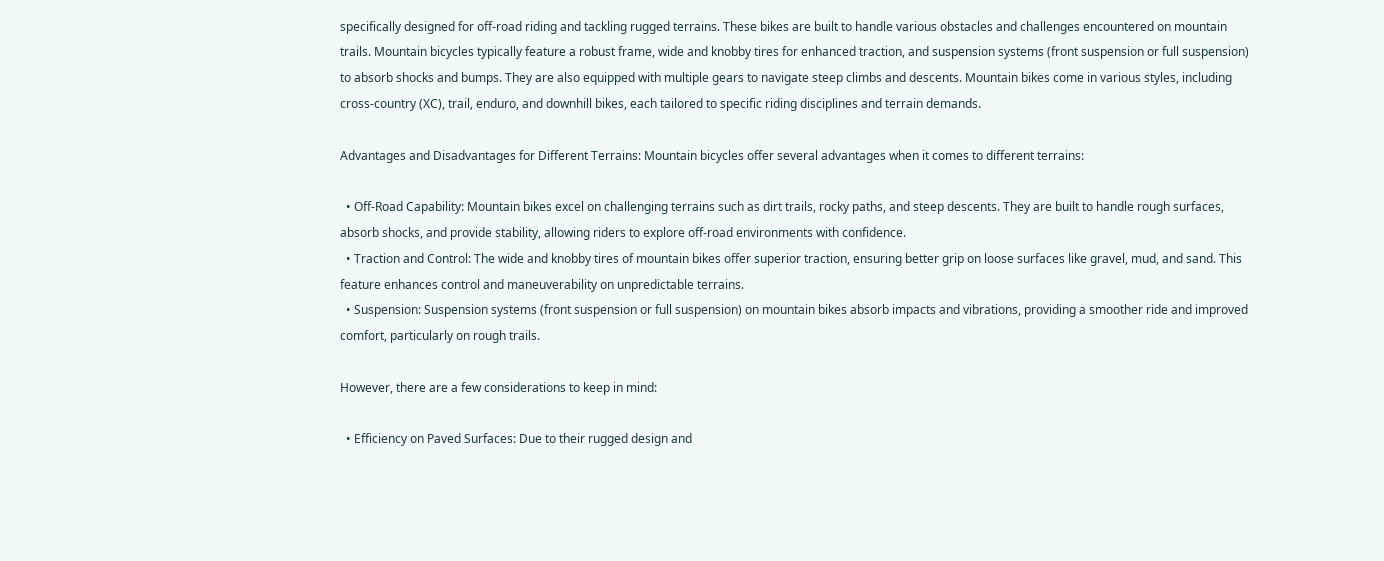specifically designed for off-road riding and tackling rugged terrains. These bikes are built to handle various obstacles and challenges encountered on mountain trails. Mountain bicycles typically feature a robust frame, wide and knobby tires for enhanced traction, and suspension systems (front suspension or full suspension) to absorb shocks and bumps. They are also equipped with multiple gears to navigate steep climbs and descents. Mountain bikes come in various styles, including cross-country (XC), trail, enduro, and downhill bikes, each tailored to specific riding disciplines and terrain demands.

Advantages and Disadvantages for Different Terrains: Mountain bicycles offer several advantages when it comes to different terrains:

  • Off-Road Capability: Mountain bikes excel on challenging terrains such as dirt trails, rocky paths, and steep descents. They are built to handle rough surfaces, absorb shocks, and provide stability, allowing riders to explore off-road environments with confidence.
  • Traction and Control: The wide and knobby tires of mountain bikes offer superior traction, ensuring better grip on loose surfaces like gravel, mud, and sand. This feature enhances control and maneuverability on unpredictable terrains.
  • Suspension: Suspension systems (front suspension or full suspension) on mountain bikes absorb impacts and vibrations, providing a smoother ride and improved comfort, particularly on rough trails.

However, there are a few considerations to keep in mind:

  • Efficiency on Paved Surfaces: Due to their rugged design and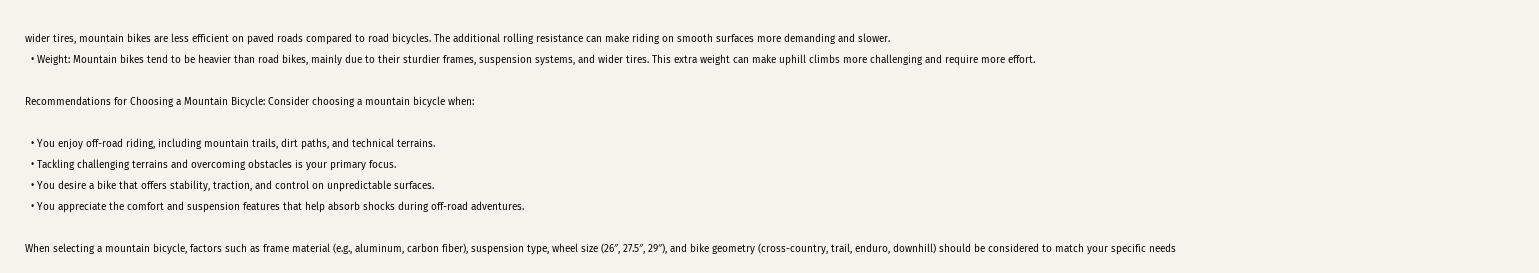wider tires, mountain bikes are less efficient on paved roads compared to road bicycles. The additional rolling resistance can make riding on smooth surfaces more demanding and slower.
  • Weight: Mountain bikes tend to be heavier than road bikes, mainly due to their sturdier frames, suspension systems, and wider tires. This extra weight can make uphill climbs more challenging and require more effort.

Recommendations for Choosing a Mountain Bicycle: Consider choosing a mountain bicycle when:

  • You enjoy off-road riding, including mountain trails, dirt paths, and technical terrains.
  • Tackling challenging terrains and overcoming obstacles is your primary focus.
  • You desire a bike that offers stability, traction, and control on unpredictable surfaces.
  • You appreciate the comfort and suspension features that help absorb shocks during off-road adventures.

When selecting a mountain bicycle, factors such as frame material (e.g., aluminum, carbon fiber), suspension type, wheel size (26″, 27.5″, 29″), and bike geometry (cross-country, trail, enduro, downhill) should be considered to match your specific needs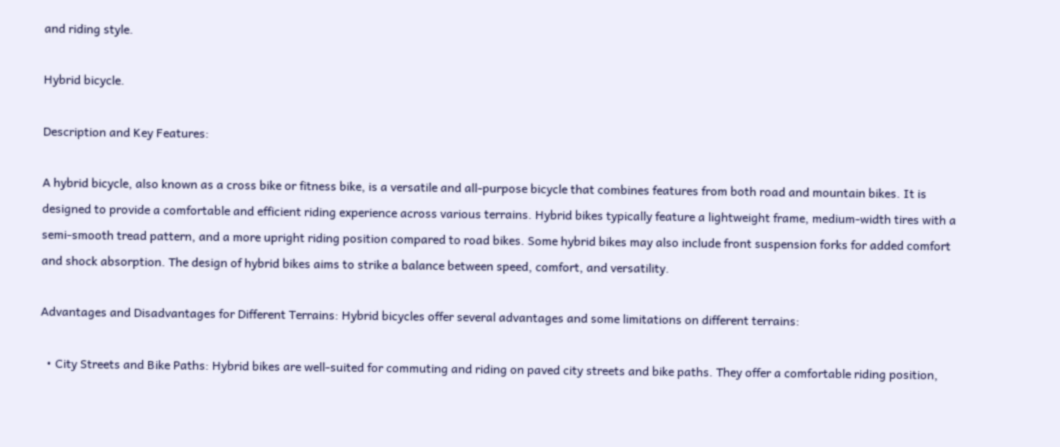and riding style.

Hybrid bicycle.

Description and Key Features:

A hybrid bicycle, also known as a cross bike or fitness bike, is a versatile and all-purpose bicycle that combines features from both road and mountain bikes. It is designed to provide a comfortable and efficient riding experience across various terrains. Hybrid bikes typically feature a lightweight frame, medium-width tires with a semi-smooth tread pattern, and a more upright riding position compared to road bikes. Some hybrid bikes may also include front suspension forks for added comfort and shock absorption. The design of hybrid bikes aims to strike a balance between speed, comfort, and versatility.

Advantages and Disadvantages for Different Terrains: Hybrid bicycles offer several advantages and some limitations on different terrains:

  • City Streets and Bike Paths: Hybrid bikes are well-suited for commuting and riding on paved city streets and bike paths. They offer a comfortable riding position,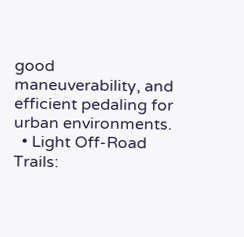good maneuverability, and efficient pedaling for urban environments.
  • Light Off-Road Trails: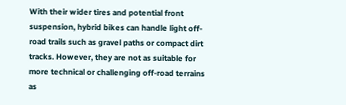With their wider tires and potential front suspension, hybrid bikes can handle light off-road trails such as gravel paths or compact dirt tracks. However, they are not as suitable for more technical or challenging off-road terrains as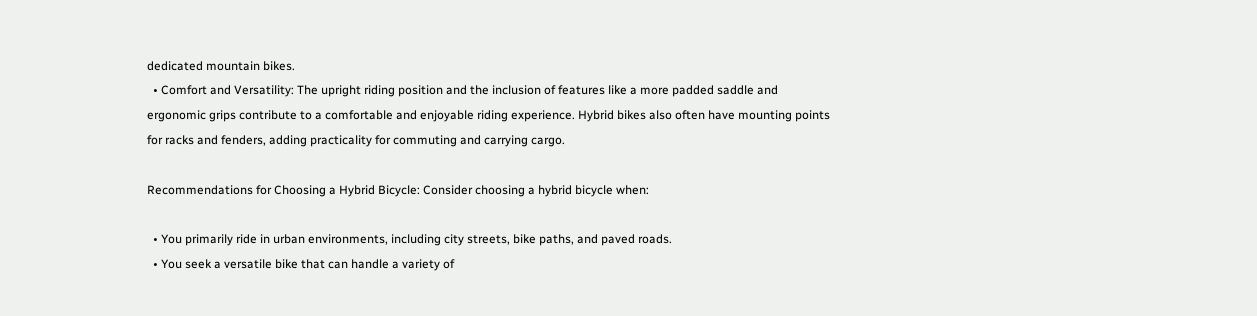dedicated mountain bikes.
  • Comfort and Versatility: The upright riding position and the inclusion of features like a more padded saddle and ergonomic grips contribute to a comfortable and enjoyable riding experience. Hybrid bikes also often have mounting points for racks and fenders, adding practicality for commuting and carrying cargo.

Recommendations for Choosing a Hybrid Bicycle: Consider choosing a hybrid bicycle when:

  • You primarily ride in urban environments, including city streets, bike paths, and paved roads.
  • You seek a versatile bike that can handle a variety of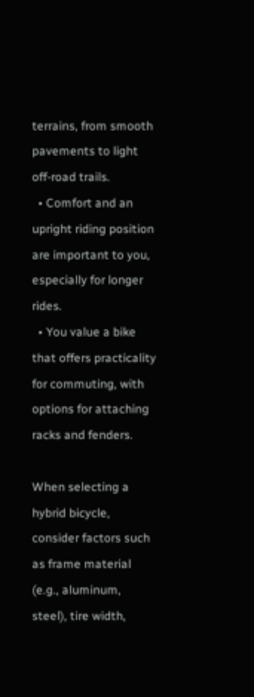terrains, from smooth pavements to light off-road trails.
  • Comfort and an upright riding position are important to you, especially for longer rides.
  • You value a bike that offers practicality for commuting, with options for attaching racks and fenders.

When selecting a hybrid bicycle, consider factors such as frame material (e.g., aluminum, steel), tire width,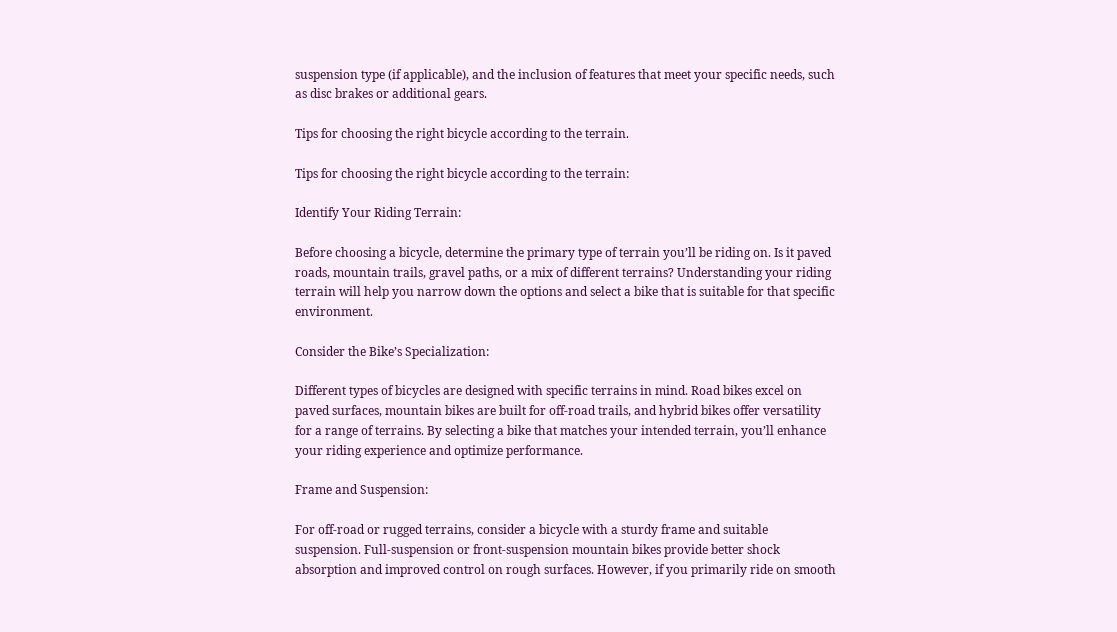suspension type (if applicable), and the inclusion of features that meet your specific needs, such as disc brakes or additional gears.

Tips for choosing the right bicycle according to the terrain.

Tips for choosing the right bicycle according to the terrain:

Identify Your Riding Terrain:

Before choosing a bicycle, determine the primary type of terrain you’ll be riding on. Is it paved roads, mountain trails, gravel paths, or a mix of different terrains? Understanding your riding terrain will help you narrow down the options and select a bike that is suitable for that specific environment.

Consider the Bike’s Specialization:

Different types of bicycles are designed with specific terrains in mind. Road bikes excel on paved surfaces, mountain bikes are built for off-road trails, and hybrid bikes offer versatility for a range of terrains. By selecting a bike that matches your intended terrain, you’ll enhance your riding experience and optimize performance.

Frame and Suspension:

For off-road or rugged terrains, consider a bicycle with a sturdy frame and suitable suspension. Full-suspension or front-suspension mountain bikes provide better shock absorption and improved control on rough surfaces. However, if you primarily ride on smooth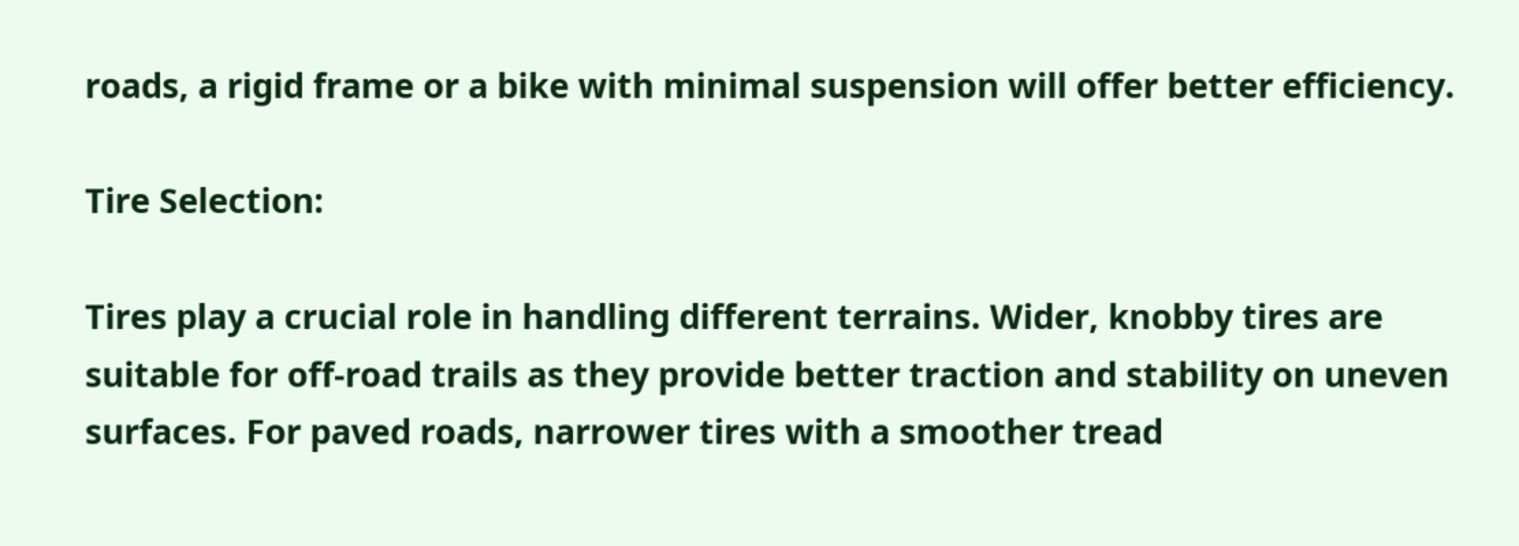roads, a rigid frame or a bike with minimal suspension will offer better efficiency.

Tire Selection:

Tires play a crucial role in handling different terrains. Wider, knobby tires are suitable for off-road trails as they provide better traction and stability on uneven surfaces. For paved roads, narrower tires with a smoother tread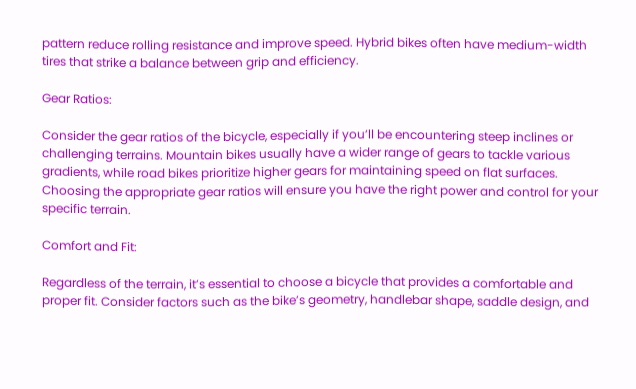pattern reduce rolling resistance and improve speed. Hybrid bikes often have medium-width tires that strike a balance between grip and efficiency.

Gear Ratios:

Consider the gear ratios of the bicycle, especially if you’ll be encountering steep inclines or challenging terrains. Mountain bikes usually have a wider range of gears to tackle various gradients, while road bikes prioritize higher gears for maintaining speed on flat surfaces. Choosing the appropriate gear ratios will ensure you have the right power and control for your specific terrain.

Comfort and Fit:

Regardless of the terrain, it’s essential to choose a bicycle that provides a comfortable and proper fit. Consider factors such as the bike’s geometry, handlebar shape, saddle design, and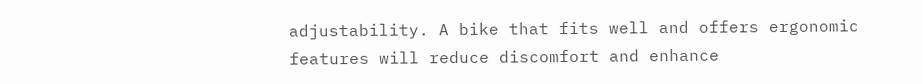adjustability. A bike that fits well and offers ergonomic features will reduce discomfort and enhance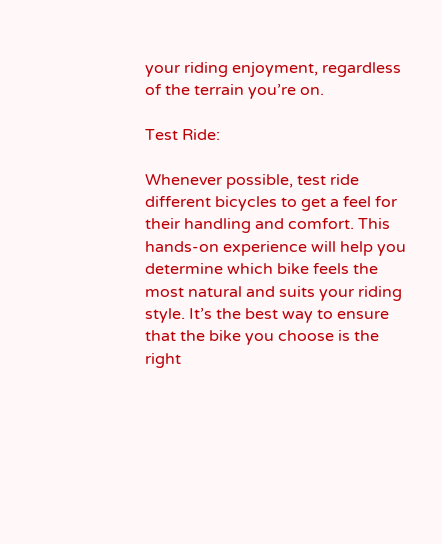your riding enjoyment, regardless of the terrain you’re on.

Test Ride:

Whenever possible, test ride different bicycles to get a feel for their handling and comfort. This hands-on experience will help you determine which bike feels the most natural and suits your riding style. It’s the best way to ensure that the bike you choose is the right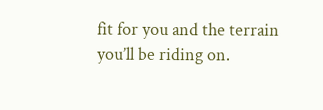fit for you and the terrain you’ll be riding on.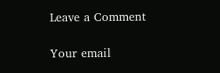Leave a Comment

Your email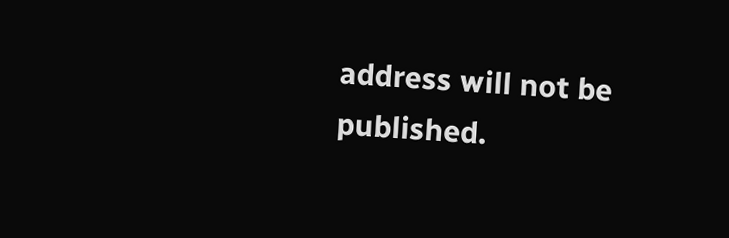address will not be published.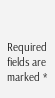Required fields are marked *